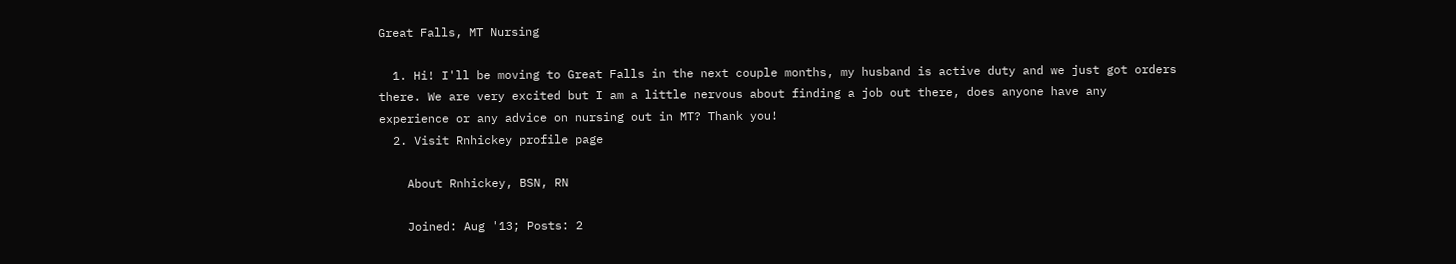Great Falls, MT Nursing

  1. Hi! I'll be moving to Great Falls in the next couple months, my husband is active duty and we just got orders there. We are very excited but I am a little nervous about finding a job out there, does anyone have any experience or any advice on nursing out in MT? Thank you!
  2. Visit Rnhickey profile page

    About Rnhickey, BSN, RN

    Joined: Aug '13; Posts: 2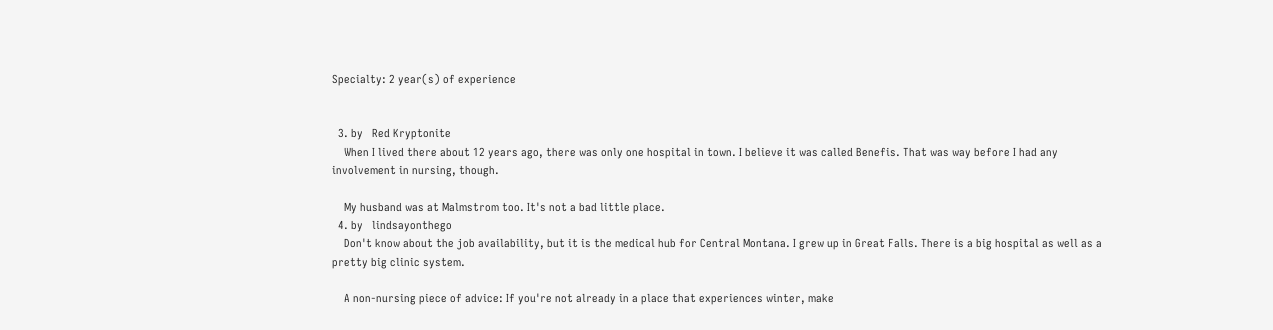Specialty: 2 year(s) of experience


  3. by   Red Kryptonite
    When I lived there about 12 years ago, there was only one hospital in town. I believe it was called Benefis. That was way before I had any involvement in nursing, though.

    My husband was at Malmstrom too. It's not a bad little place.
  4. by   lindsayonthego
    Don't know about the job availability, but it is the medical hub for Central Montana. I grew up in Great Falls. There is a big hospital as well as a pretty big clinic system.

    A non-nursing piece of advice: If you're not already in a place that experiences winter, make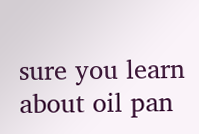sure you learn about oil pan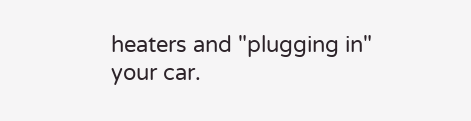heaters and "plugging in" your car.